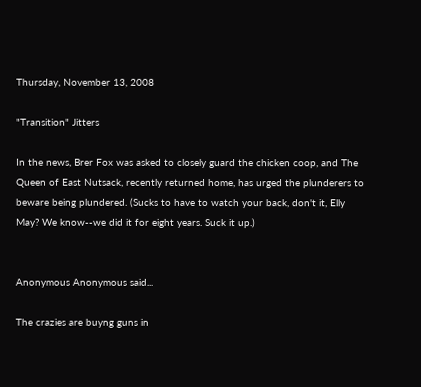Thursday, November 13, 2008

"Transition" Jitters

In the news, Brer Fox was asked to closely guard the chicken coop, and The Queen of East Nutsack, recently returned home, has urged the plunderers to beware being plundered. (Sucks to have to watch your back, don't it, Elly May? We know--we did it for eight years. Suck it up.)


Anonymous Anonymous said...

The crazies are buyng guns in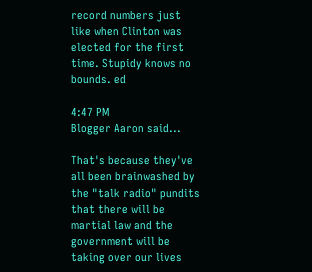record numbers just like when Clinton was elected for the first time. Stupidy knows no bounds. ed

4:47 PM
Blogger Aaron said...

That's because they've all been brainwashed by the "talk radio" pundits that there will be martial law and the government will be taking over our lives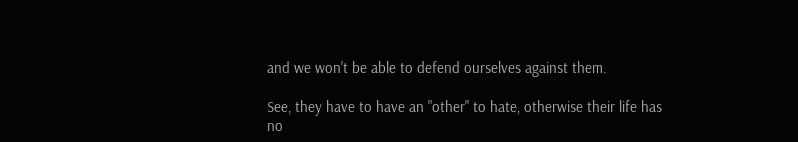and we won't be able to defend ourselves against them.

See, they have to have an "other" to hate, otherwise their life has no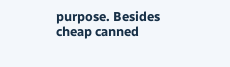purpose. Besides cheap canned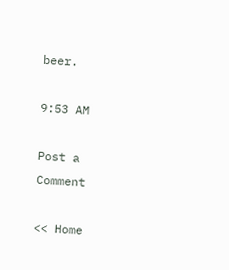beer.

9:53 AM

Post a Comment

<< Home